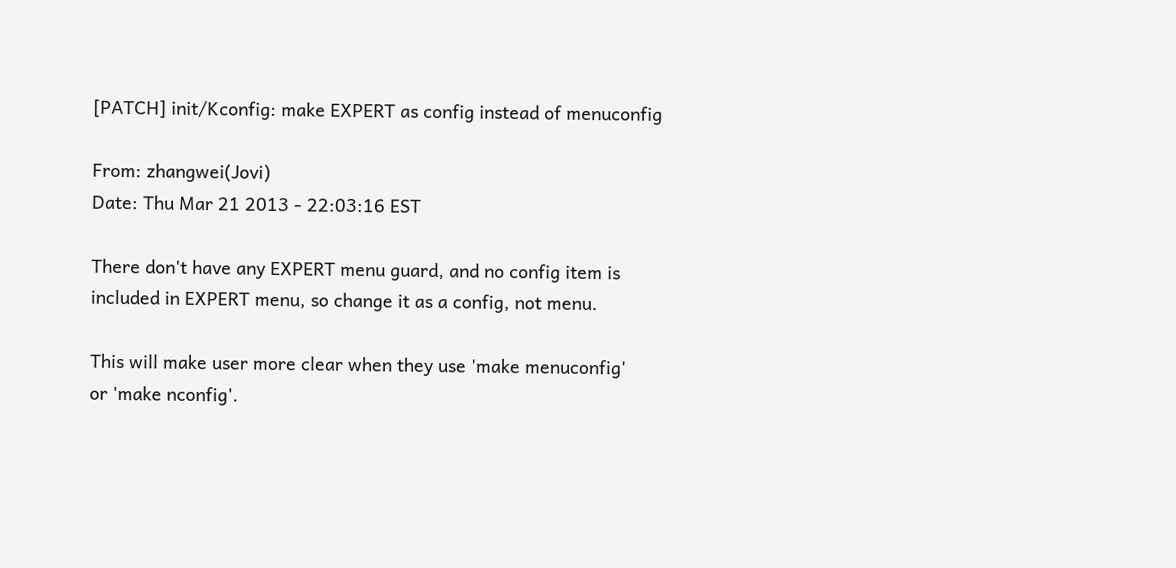[PATCH] init/Kconfig: make EXPERT as config instead of menuconfig

From: zhangwei(Jovi)
Date: Thu Mar 21 2013 - 22:03:16 EST

There don't have any EXPERT menu guard, and no config item is
included in EXPERT menu, so change it as a config, not menu.

This will make user more clear when they use 'make menuconfig'
or 'make nconfig'.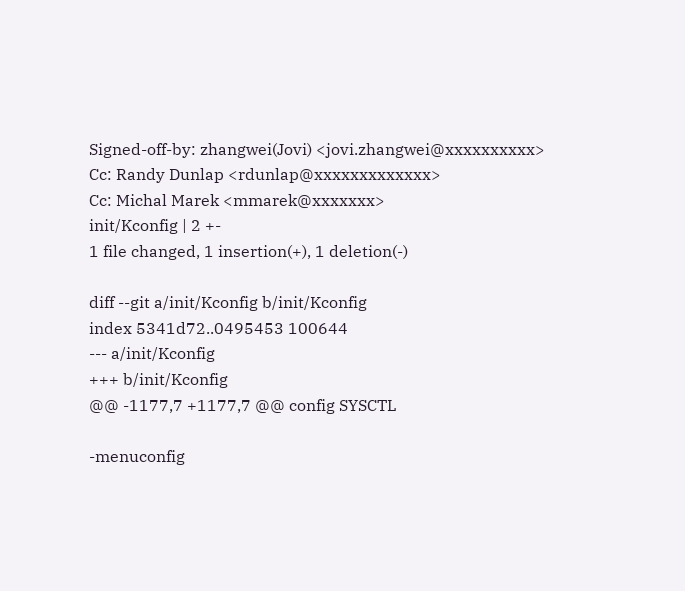Signed-off-by: zhangwei(Jovi) <jovi.zhangwei@xxxxxxxxxx>
Cc: Randy Dunlap <rdunlap@xxxxxxxxxxxxx>
Cc: Michal Marek <mmarek@xxxxxxx>
init/Kconfig | 2 +-
1 file changed, 1 insertion(+), 1 deletion(-)

diff --git a/init/Kconfig b/init/Kconfig
index 5341d72..0495453 100644
--- a/init/Kconfig
+++ b/init/Kconfig
@@ -1177,7 +1177,7 @@ config SYSCTL

-menuconfig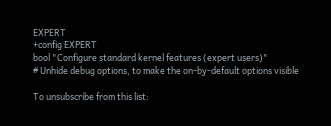EXPERT
+config EXPERT
bool "Configure standard kernel features (expert users)"
# Unhide debug options, to make the on-by-default options visible

To unsubscribe from this list: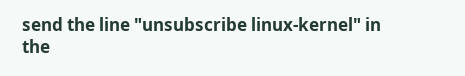send the line "unsubscribe linux-kernel" in
the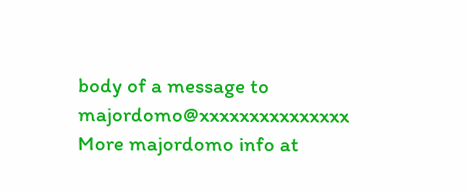body of a message to majordomo@xxxxxxxxxxxxxxx
More majordomo info at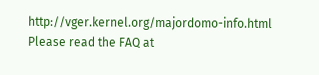http://vger.kernel.org/majordomo-info.html
Please read the FAQ at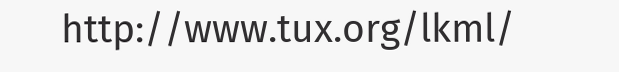http://www.tux.org/lkml/